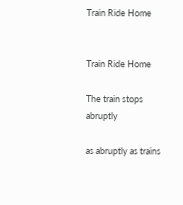Train Ride Home


Train Ride Home

The train stops abruptly

as abruptly as trains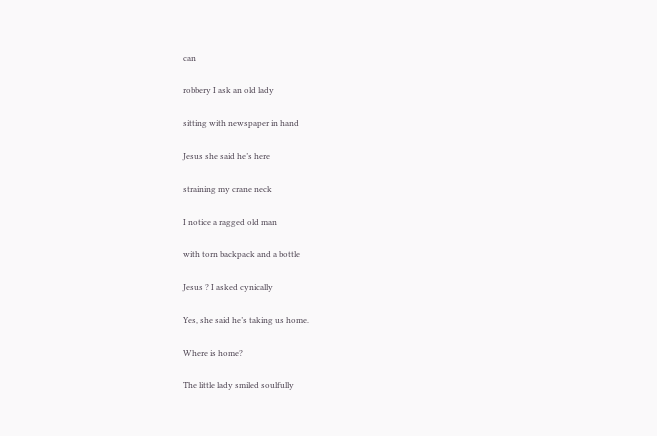can

robbery I ask an old lady

sitting with newspaper in hand

Jesus she said he’s here

straining my crane neck

I notice a ragged old man

with torn backpack and a bottle

Jesus ? I asked cynically

Yes, she said he’s taking us home.

Where is home?

The little lady smiled soulfully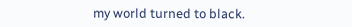my world turned to black.